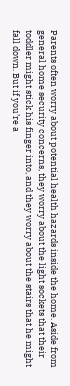Parents often worry about potential health hazards inside the home. Aside from general home security concerns, they worry about the light sockets that their toddler might stick his finger into, and they worry about the stairs that he might fall down. But if you’re a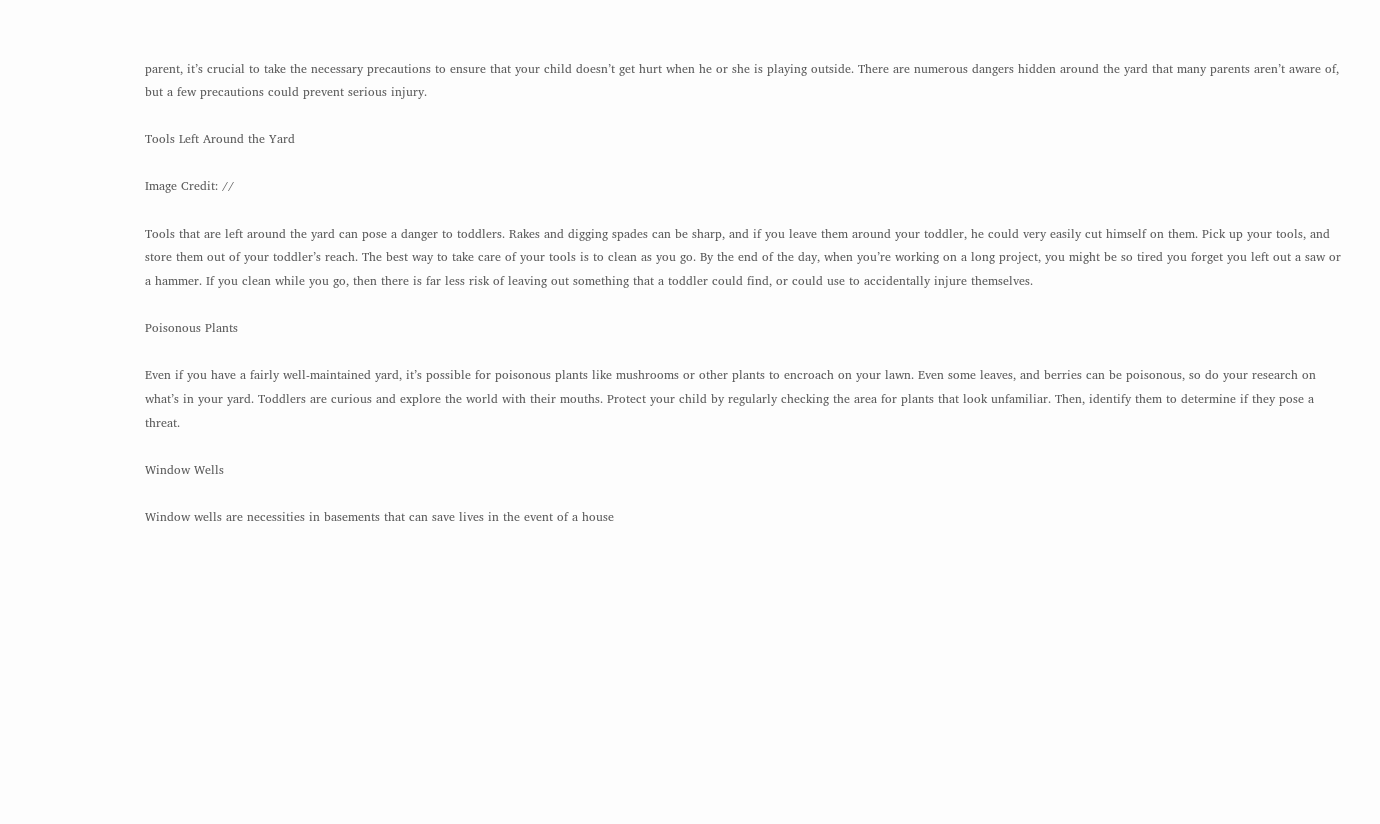parent, it’s crucial to take the necessary precautions to ensure that your child doesn’t get hurt when he or she is playing outside. There are numerous dangers hidden around the yard that many parents aren’t aware of, but a few precautions could prevent serious injury.

Tools Left Around the Yard

Image Credit: //

Tools that are left around the yard can pose a danger to toddlers. Rakes and digging spades can be sharp, and if you leave them around your toddler, he could very easily cut himself on them. Pick up your tools, and store them out of your toddler’s reach. The best way to take care of your tools is to clean as you go. By the end of the day, when you’re working on a long project, you might be so tired you forget you left out a saw or a hammer. If you clean while you go, then there is far less risk of leaving out something that a toddler could find, or could use to accidentally injure themselves.

Poisonous Plants

Even if you have a fairly well-maintained yard, it’s possible for poisonous plants like mushrooms or other plants to encroach on your lawn. Even some leaves, and berries can be poisonous, so do your research on what’s in your yard. Toddlers are curious and explore the world with their mouths. Protect your child by regularly checking the area for plants that look unfamiliar. Then, identify them to determine if they pose a threat.

Window Wells

Window wells are necessities in basements that can save lives in the event of a house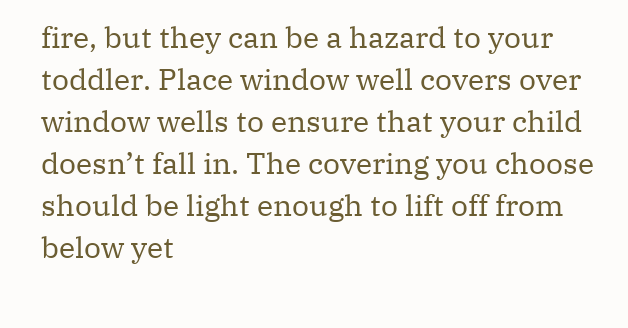fire, but they can be a hazard to your toddler. Place window well covers over window wells to ensure that your child doesn’t fall in. The covering you choose should be light enough to lift off from below yet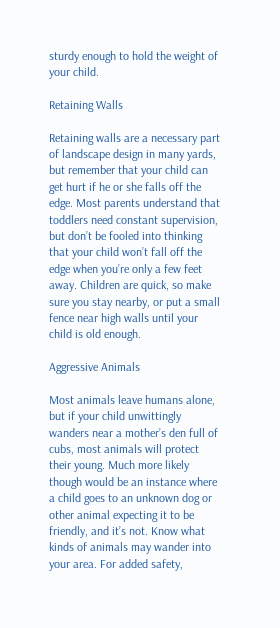sturdy enough to hold the weight of your child.

Retaining Walls

Retaining walls are a necessary part of landscape design in many yards, but remember that your child can get hurt if he or she falls off the edge. Most parents understand that toddlers need constant supervision, but don’t be fooled into thinking that your child won’t fall off the edge when you’re only a few feet away. Children are quick, so make sure you stay nearby, or put a small fence near high walls until your child is old enough.

Aggressive Animals

Most animals leave humans alone, but if your child unwittingly wanders near a mother’s den full of cubs, most animals will protect their young. Much more likely though would be an instance where a child goes to an unknown dog or other animal expecting it to be friendly, and it’s not. Know what kinds of animals may wander into your area. For added safety,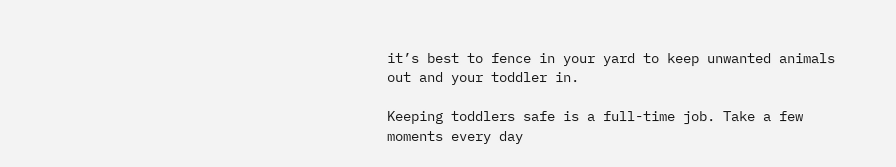it’s best to fence in your yard to keep unwanted animals out and your toddler in.

Keeping toddlers safe is a full-time job. Take a few moments every day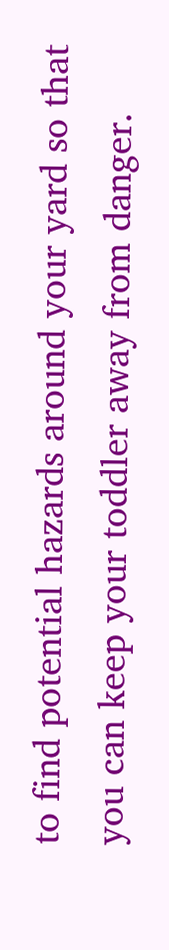to find potential hazards around your yard so that you can keep your toddler away from danger.